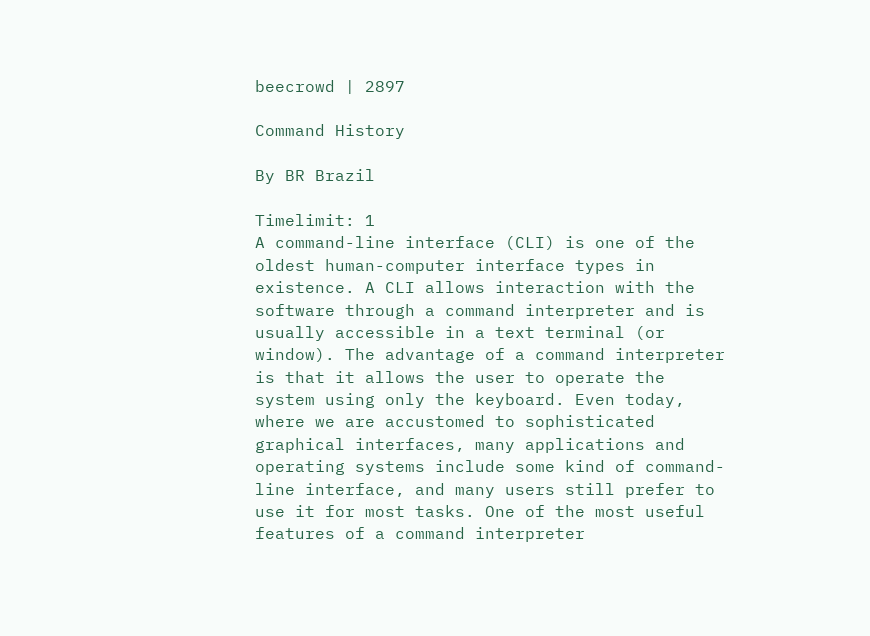beecrowd | 2897

Command History

By BR Brazil

Timelimit: 1
A command-line interface (CLI) is one of the oldest human-computer interface types in existence. A CLI allows interaction with the software through a command interpreter and is usually accessible in a text terminal (or window). The advantage of a command interpreter is that it allows the user to operate the system using only the keyboard. Even today, where we are accustomed to sophisticated graphical interfaces, many applications and operating systems include some kind of command-line interface, and many users still prefer to use it for most tasks. One of the most useful features of a command interpreter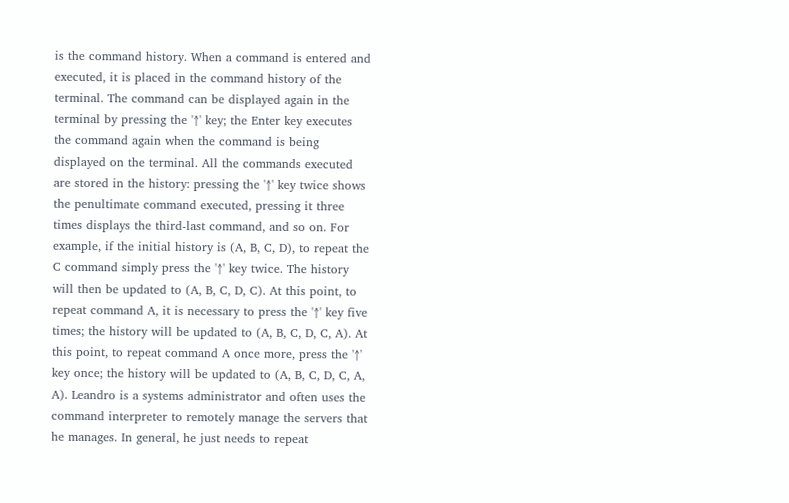is the command history. When a command is entered and executed, it is placed in the command history of the terminal. The command can be displayed again in the terminal by pressing the '↑' key; the Enter key executes the command again when the command is being displayed on the terminal. All the commands executed are stored in the history: pressing the '↑' key twice shows the penultimate command executed, pressing it three times displays the third-last command, and so on. For example, if the initial history is (A, B, C, D), to repeat the C command simply press the '↑' key twice. The history will then be updated to (A, B, C, D, C). At this point, to repeat command A, it is necessary to press the '↑' key five times; the history will be updated to (A, B, C, D, C, A). At this point, to repeat command A once more, press the '↑' key once; the history will be updated to (A, B, C, D, C, A, A). Leandro is a systems administrator and often uses the command interpreter to remotely manage the servers that he manages. In general, he just needs to repeat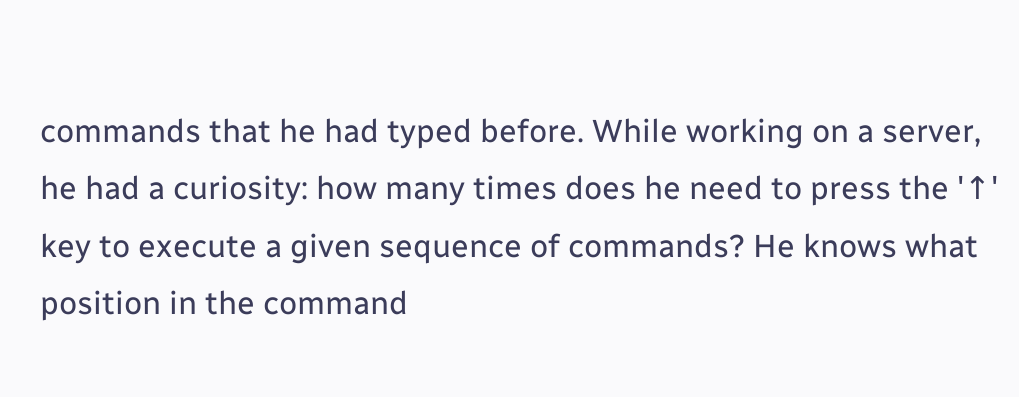commands that he had typed before. While working on a server, he had a curiosity: how many times does he need to press the '↑' key to execute a given sequence of commands? He knows what position in the command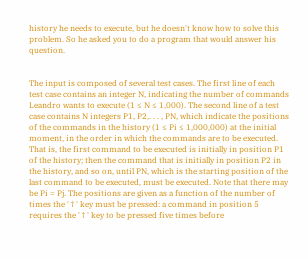history he needs to execute, but he doesn't know how to solve this problem. So he asked you to do a program that would answer his question.


The input is composed of several test cases. The first line of each test case contains an integer N, indicating the number of commands Leandro wants to execute (1 ≤ N ≤ 1,000). The second line of a test case contains N integers P1, P2,. . . , PN, which indicate the positions of the commands in the history (1 ≤ Pi ≤ 1,000,000) at the initial moment, in the order in which the commands are to be executed. That is, the first command to be executed is initially in position P1 of the history; then the command that is initially in position P2 in the history, and so on, until PN, which is the starting position of the last command to be executed, must be executed. Note that there may be Pi = Pj. The positions are given as a function of the number of times the '↑' key must be pressed: a command in position 5 requires the '↑' key to be pressed five times before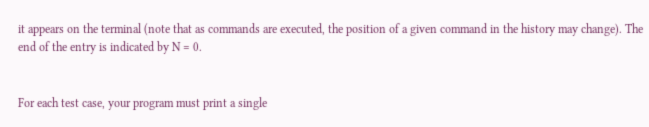it appears on the terminal (note that as commands are executed, the position of a given command in the history may change). The end of the entry is indicated by N = 0.


For each test case, your program must print a single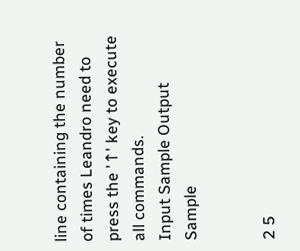line containing the number of times Leandro need to press the '↑' key to execute all commands.
Input Sample Output Sample


2 5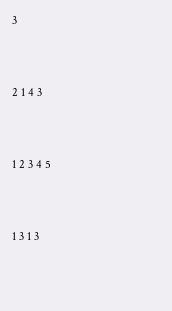3


2 1 4 3


1 2 3 4 5


1 3 1 3